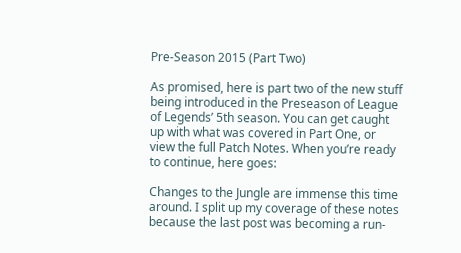Pre-Season 2015 (Part Two)

As promised, here is part two of the new stuff being introduced in the Preseason of League of Legends’ 5th season. You can get caught up with what was covered in Part One, or view the full Patch Notes. When you’re ready to continue, here goes:

Changes to the Jungle are immense this time around. I split up my coverage of these notes because the last post was becoming a run-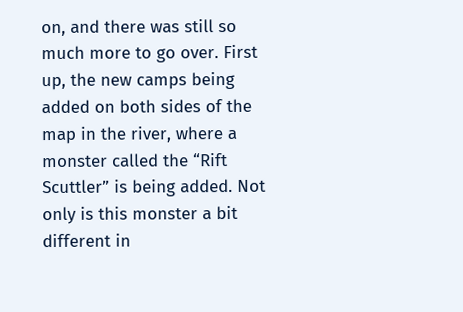on, and there was still so much more to go over. First up, the new camps being added on both sides of the map in the river, where a monster called the “Rift Scuttler” is being added. Not only is this monster a bit different in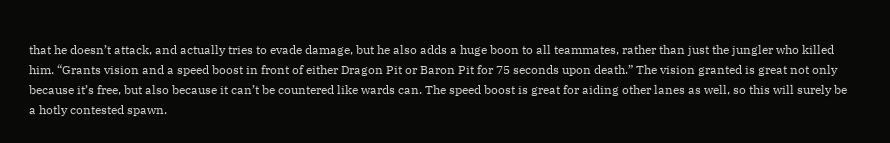that he doesn’t attack, and actually tries to evade damage, but he also adds a huge boon to all teammates, rather than just the jungler who killed him. “Grants vision and a speed boost in front of either Dragon Pit or Baron Pit for 75 seconds upon death.” The vision granted is great not only because it’s free, but also because it can’t be countered like wards can. The speed boost is great for aiding other lanes as well, so this will surely be a hotly contested spawn.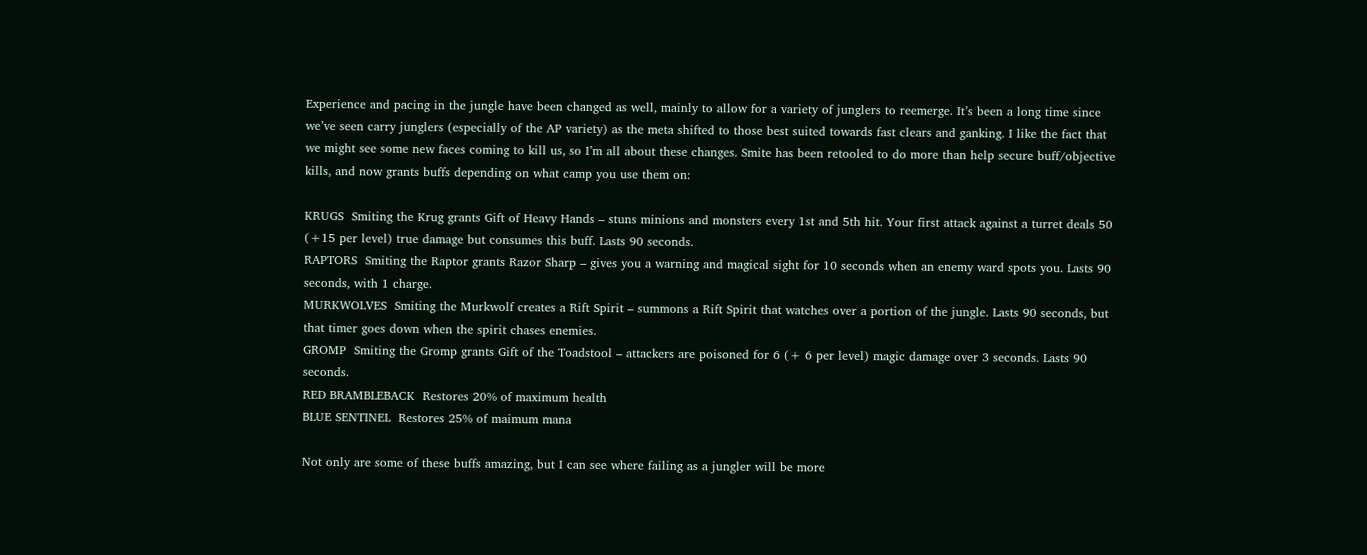Experience and pacing in the jungle have been changed as well, mainly to allow for a variety of junglers to reemerge. It’s been a long time since we’ve seen carry junglers (especially of the AP variety) as the meta shifted to those best suited towards fast clears and ganking. I like the fact that we might see some new faces coming to kill us, so I’m all about these changes. Smite has been retooled to do more than help secure buff/objective kills, and now grants buffs depending on what camp you use them on:

KRUGS  Smiting the Krug grants Gift of Heavy Hands – stuns minions and monsters every 1st and 5th hit. Your first attack against a turret deals 50 (+15 per level) true damage but consumes this buff. Lasts 90 seconds.
RAPTORS  Smiting the Raptor grants Razor Sharp – gives you a warning and magical sight for 10 seconds when an enemy ward spots you. Lasts 90 seconds, with 1 charge.
MURKWOLVES  Smiting the Murkwolf creates a Rift Spirit – summons a Rift Spirit that watches over a portion of the jungle. Lasts 90 seconds, but that timer goes down when the spirit chases enemies.
GROMP  Smiting the Gromp grants Gift of the Toadstool – attackers are poisoned for 6 (+ 6 per level) magic damage over 3 seconds. Lasts 90 seconds.
RED BRAMBLEBACK  Restores 20% of maximum health
BLUE SENTINEL  Restores 25% of maimum mana

Not only are some of these buffs amazing, but I can see where failing as a jungler will be more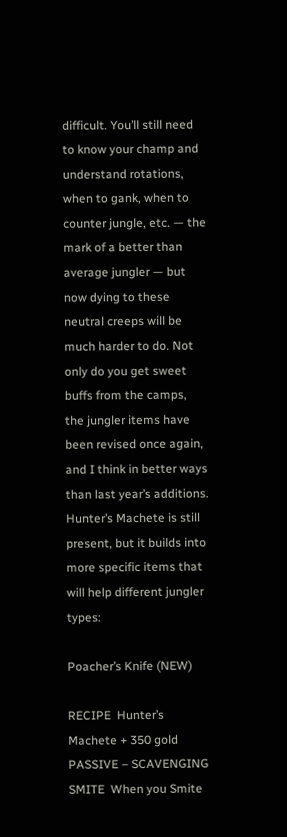difficult. You’ll still need to know your champ and understand rotations, when to gank, when to counter jungle, etc. — the mark of a better than average jungler — but now dying to these neutral creeps will be much harder to do. Not only do you get sweet buffs from the camps, the jungler items have been revised once again, and I think in better ways than last year’s additions. Hunter’s Machete is still present, but it builds into more specific items that will help different jungler types:

Poacher’s Knife (NEW)

RECIPE  Hunter’s Machete + 350 gold
PASSIVE – SCAVENGING SMITE  When you Smite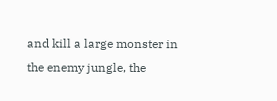and kill a large monster in the enemy jungle, the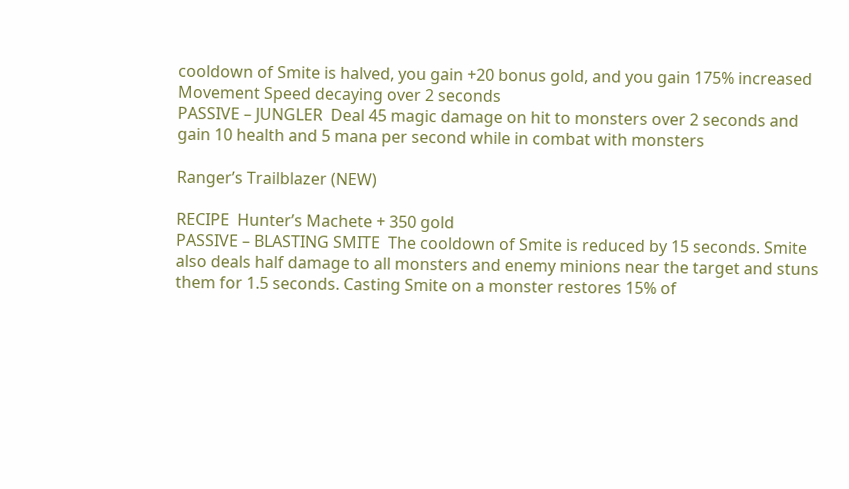cooldown of Smite is halved, you gain +20 bonus gold, and you gain 175% increased Movement Speed decaying over 2 seconds
PASSIVE – JUNGLER  Deal 45 magic damage on hit to monsters over 2 seconds and gain 10 health and 5 mana per second while in combat with monsters

Ranger’s Trailblazer (NEW)

RECIPE  Hunter’s Machete + 350 gold
PASSIVE – BLASTING SMITE  The cooldown of Smite is reduced by 15 seconds. Smite also deals half damage to all monsters and enemy minions near the target and stuns them for 1.5 seconds. Casting Smite on a monster restores 15% of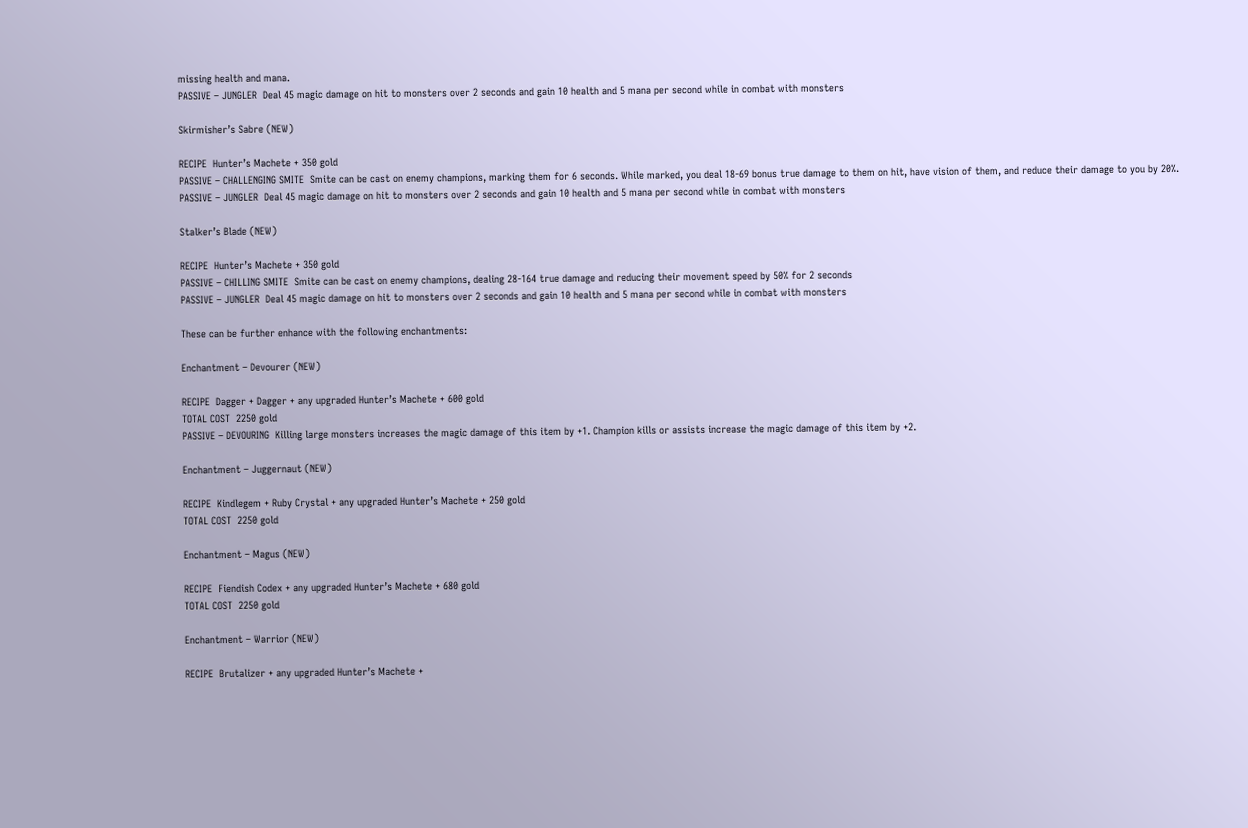missing health and mana.
PASSIVE – JUNGLER  Deal 45 magic damage on hit to monsters over 2 seconds and gain 10 health and 5 mana per second while in combat with monsters

Skirmisher’s Sabre (NEW)

RECIPE  Hunter’s Machete + 350 gold
PASSIVE – CHALLENGING SMITE  Smite can be cast on enemy champions, marking them for 6 seconds. While marked, you deal 18-69 bonus true damage to them on hit, have vision of them, and reduce their damage to you by 20%.
PASSIVE – JUNGLER  Deal 45 magic damage on hit to monsters over 2 seconds and gain 10 health and 5 mana per second while in combat with monsters

Stalker’s Blade (NEW)

RECIPE  Hunter’s Machete + 350 gold
PASSIVE – CHILLING SMITE  Smite can be cast on enemy champions, dealing 28-164 true damage and reducing their movement speed by 50% for 2 seconds
PASSIVE – JUNGLER  Deal 45 magic damage on hit to monsters over 2 seconds and gain 10 health and 5 mana per second while in combat with monsters

These can be further enhance with the following enchantments:

Enchantment – Devourer (NEW)

RECIPE  Dagger + Dagger + any upgraded Hunter’s Machete + 600 gold
TOTAL COST  2250 gold
PASSIVE – DEVOURING  Killing large monsters increases the magic damage of this item by +1. Champion kills or assists increase the magic damage of this item by +2.

Enchantment – Juggernaut (NEW)

RECIPE  Kindlegem + Ruby Crystal + any upgraded Hunter’s Machete + 250 gold
TOTAL COST  2250 gold

Enchantment – Magus (NEW)

RECIPE  Fiendish Codex + any upgraded Hunter’s Machete + 680 gold
TOTAL COST  2250 gold

Enchantment – Warrior (NEW)

RECIPE  Brutalizer + any upgraded Hunter’s Machete +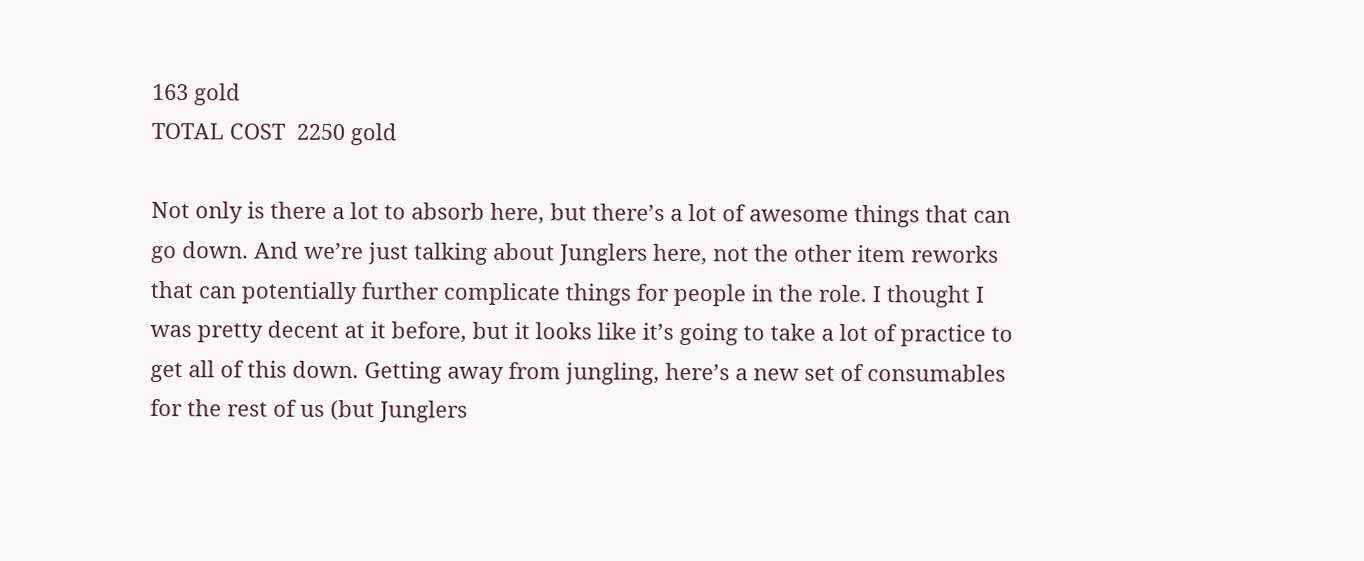163 gold
TOTAL COST  2250 gold

Not only is there a lot to absorb here, but there’s a lot of awesome things that can go down. And we’re just talking about Junglers here, not the other item reworks that can potentially further complicate things for people in the role. I thought I was pretty decent at it before, but it looks like it’s going to take a lot of practice to get all of this down. Getting away from jungling, here’s a new set of consumables for the rest of us (but Junglers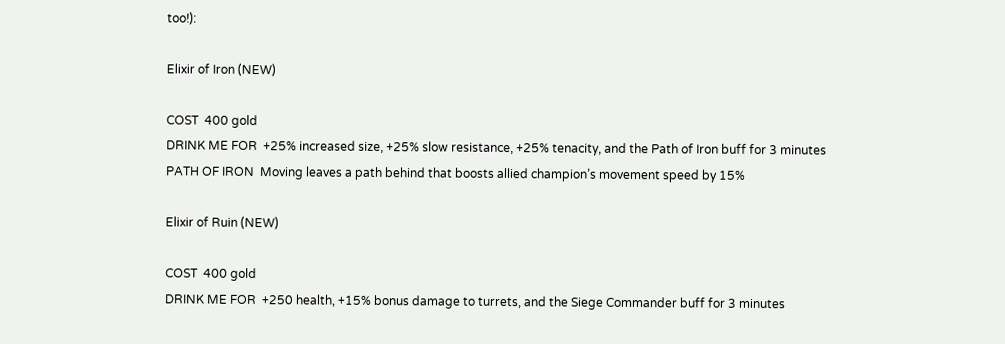too!):

Elixir of Iron (NEW)

COST  400 gold
DRINK ME FOR  +25% increased size, +25% slow resistance, +25% tenacity, and the Path of Iron buff for 3 minutes
PATH OF IRON  Moving leaves a path behind that boosts allied champion’s movement speed by 15%

Elixir of Ruin (NEW)

COST  400 gold
DRINK ME FOR  +250 health, +15% bonus damage to turrets, and the Siege Commander buff for 3 minutes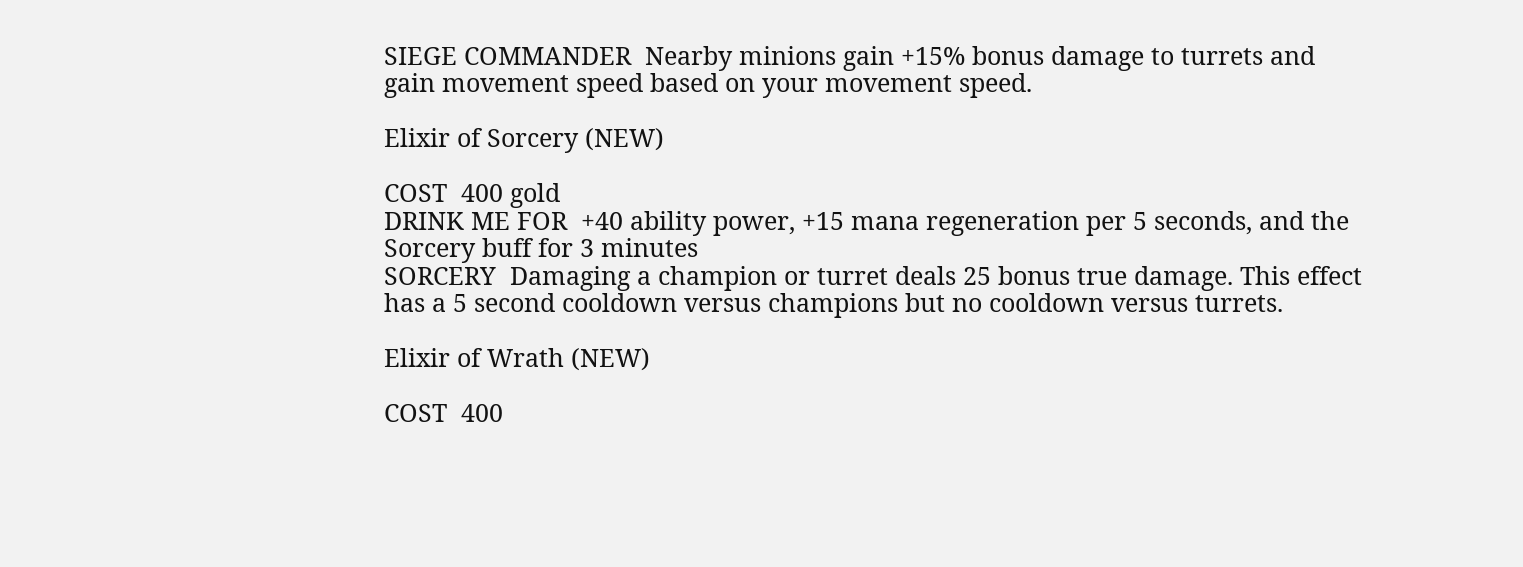SIEGE COMMANDER  Nearby minions gain +15% bonus damage to turrets and gain movement speed based on your movement speed.

Elixir of Sorcery (NEW)

COST  400 gold
DRINK ME FOR  +40 ability power, +15 mana regeneration per 5 seconds, and the Sorcery buff for 3 minutes
SORCERY  Damaging a champion or turret deals 25 bonus true damage. This effect has a 5 second cooldown versus champions but no cooldown versus turrets.

Elixir of Wrath (NEW)

COST  400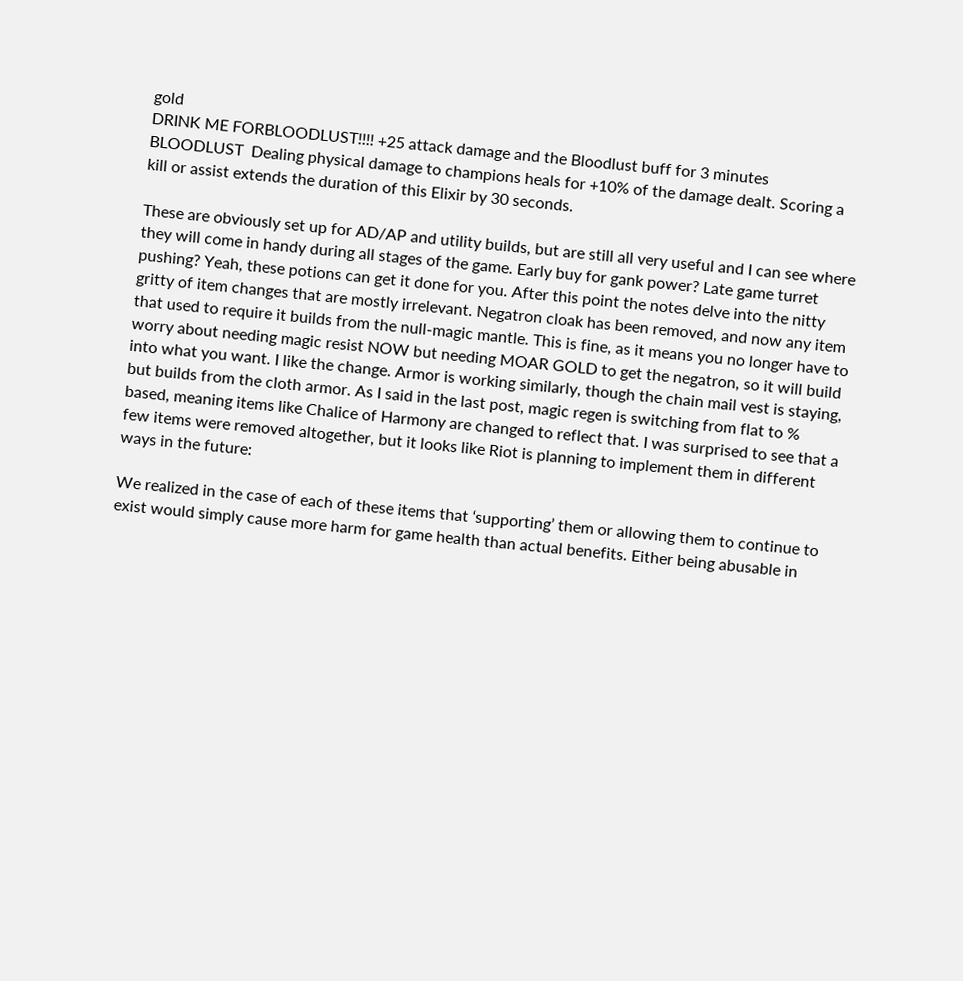gold
DRINK ME FORBLOODLUST!!!! +25 attack damage and the Bloodlust buff for 3 minutes
BLOODLUST  Dealing physical damage to champions heals for +10% of the damage dealt. Scoring a kill or assist extends the duration of this Elixir by 30 seconds.

These are obviously set up for AD/AP and utility builds, but are still all very useful and I can see where they will come in handy during all stages of the game. Early buy for gank power? Late game turret pushing? Yeah, these potions can get it done for you. After this point the notes delve into the nitty gritty of item changes that are mostly irrelevant. Negatron cloak has been removed, and now any item that used to require it builds from the null-magic mantle. This is fine, as it means you no longer have to worry about needing magic resist NOW but needing MOAR GOLD to get the negatron, so it will build into what you want. I like the change. Armor is working similarly, though the chain mail vest is staying, but builds from the cloth armor. As I said in the last post, magic regen is switching from flat to % based, meaning items like Chalice of Harmony are changed to reflect that. I was surprised to see that a few items were removed altogether, but it looks like Riot is planning to implement them in different ways in the future:

We realized in the case of each of these items that ‘supporting’ them or allowing them to continue to exist would simply cause more harm for game health than actual benefits. Either being abusable in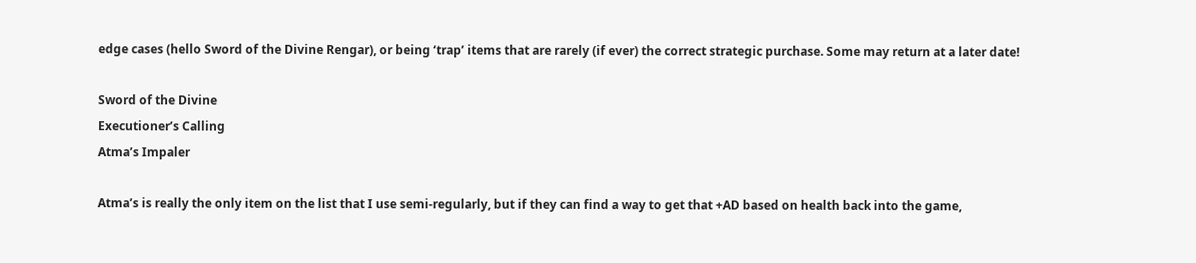edge cases (hello Sword of the Divine Rengar), or being ‘trap’ items that are rarely (if ever) the correct strategic purchase. Some may return at a later date!

Sword of the Divine
Executioner’s Calling
Atma’s Impaler

Atma’s is really the only item on the list that I use semi-regularly, but if they can find a way to get that +AD based on health back into the game,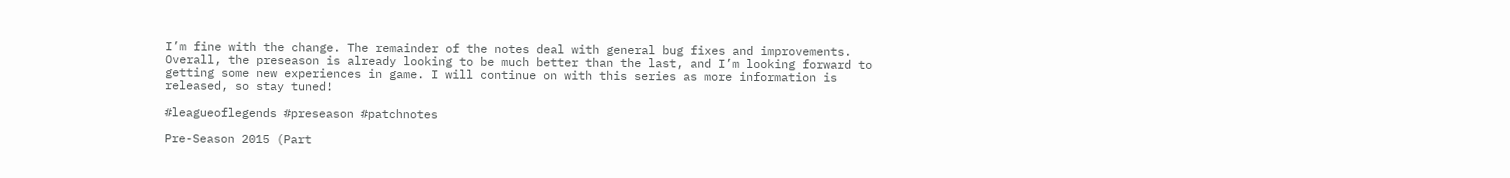I’m fine with the change. The remainder of the notes deal with general bug fixes and improvements. Overall, the preseason is already looking to be much better than the last, and I’m looking forward to getting some new experiences in game. I will continue on with this series as more information is released, so stay tuned!

#leagueoflegends #preseason #patchnotes

Pre-Season 2015 (Part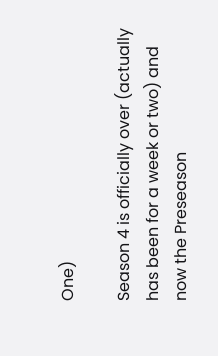One)

Season 4 is officially over (actually has been for a week or two) and now the Preseason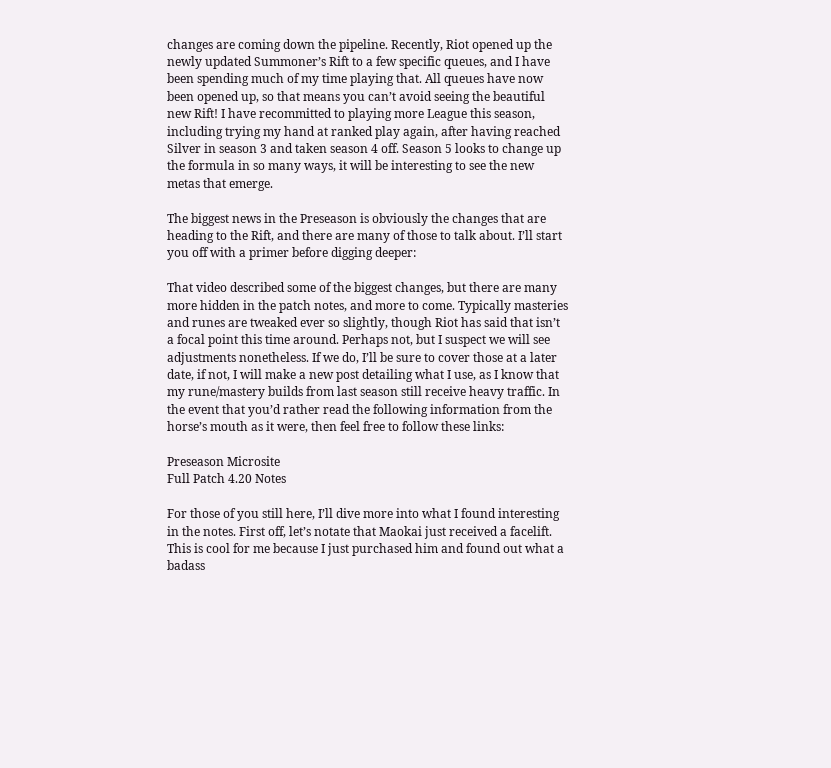changes are coming down the pipeline. Recently, Riot opened up the newly updated Summoner’s Rift to a few specific queues, and I have been spending much of my time playing that. All queues have now been opened up, so that means you can’t avoid seeing the beautiful new Rift! I have recommitted to playing more League this season, including trying my hand at ranked play again, after having reached Silver in season 3 and taken season 4 off. Season 5 looks to change up the formula in so many ways, it will be interesting to see the new metas that emerge.

The biggest news in the Preseason is obviously the changes that are heading to the Rift, and there are many of those to talk about. I’ll start you off with a primer before digging deeper:

That video described some of the biggest changes, but there are many more hidden in the patch notes, and more to come. Typically masteries and runes are tweaked ever so slightly, though Riot has said that isn’t a focal point this time around. Perhaps not, but I suspect we will see adjustments nonetheless. If we do, I’ll be sure to cover those at a later date, if not, I will make a new post detailing what I use, as I know that my rune/mastery builds from last season still receive heavy traffic. In the event that you’d rather read the following information from the horse’s mouth as it were, then feel free to follow these links:

Preseason Microsite
Full Patch 4.20 Notes

For those of you still here, I’ll dive more into what I found interesting in the notes. First off, let’s notate that Maokai just received a facelift. This is cool for me because I just purchased him and found out what a badass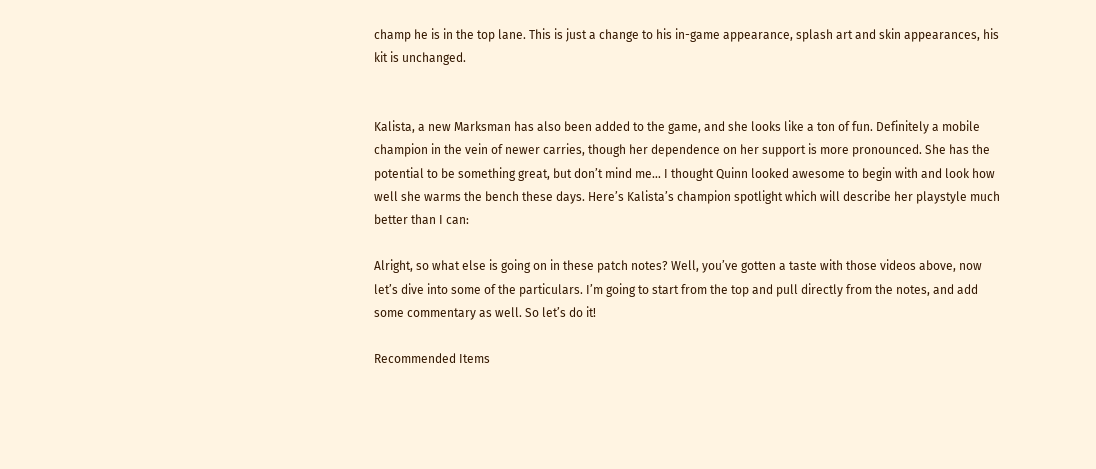champ he is in the top lane. This is just a change to his in-game appearance, splash art and skin appearances, his kit is unchanged.


Kalista, a new Marksman has also been added to the game, and she looks like a ton of fun. Definitely a mobile champion in the vein of newer carries, though her dependence on her support is more pronounced. She has the potential to be something great, but don’t mind me… I thought Quinn looked awesome to begin with and look how well she warms the bench these days. Here’s Kalista’s champion spotlight which will describe her playstyle much better than I can:

Alright, so what else is going on in these patch notes? Well, you’ve gotten a taste with those videos above, now let’s dive into some of the particulars. I’m going to start from the top and pull directly from the notes, and add some commentary as well. So let’s do it!

Recommended Items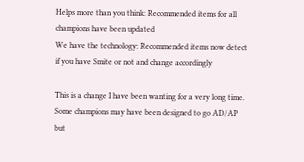Helps more than you think: Recommended items for all champions have been updated
We have the technology: Recommended items now detect if you have Smite or not and change accordingly

This is a change I have been wanting for a very long time. Some champions may have been designed to go AD/AP but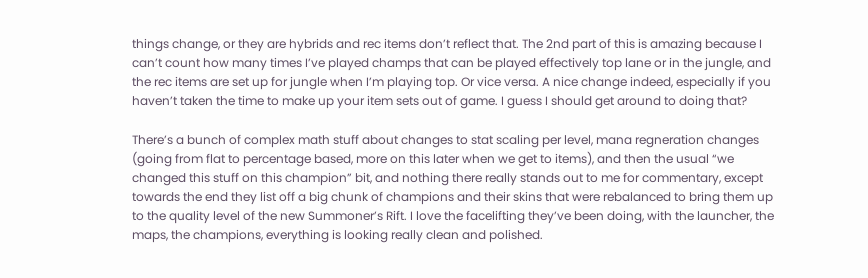things change, or they are hybrids and rec items don’t reflect that. The 2nd part of this is amazing because I can’t count how many times I’ve played champs that can be played effectively top lane or in the jungle, and the rec items are set up for jungle when I’m playing top. Or vice versa. A nice change indeed, especially if you haven’t taken the time to make up your item sets out of game. I guess I should get around to doing that?

There’s a bunch of complex math stuff about changes to stat scaling per level, mana regneration changes (going from flat to percentage based, more on this later when we get to items), and then the usual “we changed this stuff on this champion” bit, and nothing there really stands out to me for commentary, except towards the end they list off a big chunk of champions and their skins that were rebalanced to bring them up to the quality level of the new Summoner’s Rift. I love the facelifting they’ve been doing, with the launcher, the maps, the champions, everything is looking really clean and polished.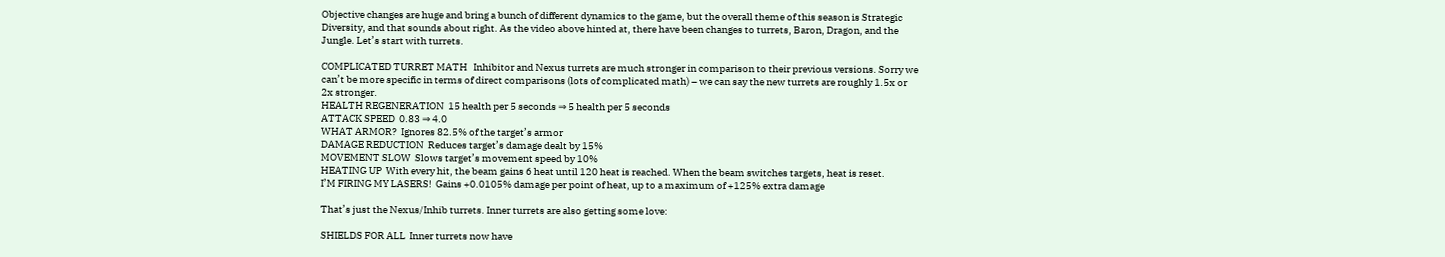Objective changes are huge and bring a bunch of different dynamics to the game, but the overall theme of this season is Strategic Diversity, and that sounds about right. As the video above hinted at, there have been changes to turrets, Baron, Dragon, and the Jungle. Let’s start with turrets.

COMPLICATED TURRET MATH   Inhibitor and Nexus turrets are much stronger in comparison to their previous versions. Sorry we can’t be more specific in terms of direct comparisons (lots of complicated math) – we can say the new turrets are roughly 1.5x or 2x stronger.
HEALTH REGENERATION  15 health per 5 seconds ⇒ 5 health per 5 seconds
ATTACK SPEED  0.83 ⇒ 4.0
WHAT ARMOR?  Ignores 82.5% of the target’s armor
DAMAGE REDUCTION  Reduces target’s damage dealt by 15%
MOVEMENT SLOW  Slows target’s movement speed by 10%
HEATING UP  With every hit, the beam gains 6 heat until 120 heat is reached. When the beam switches targets, heat is reset.
I’M FIRING MY LASERS!  Gains +0.0105% damage per point of heat, up to a maximum of +125% extra damage

That’s just the Nexus/Inhib turrets. Inner turrets are also getting some love:

SHIELDS FOR ALL  Inner turrets now have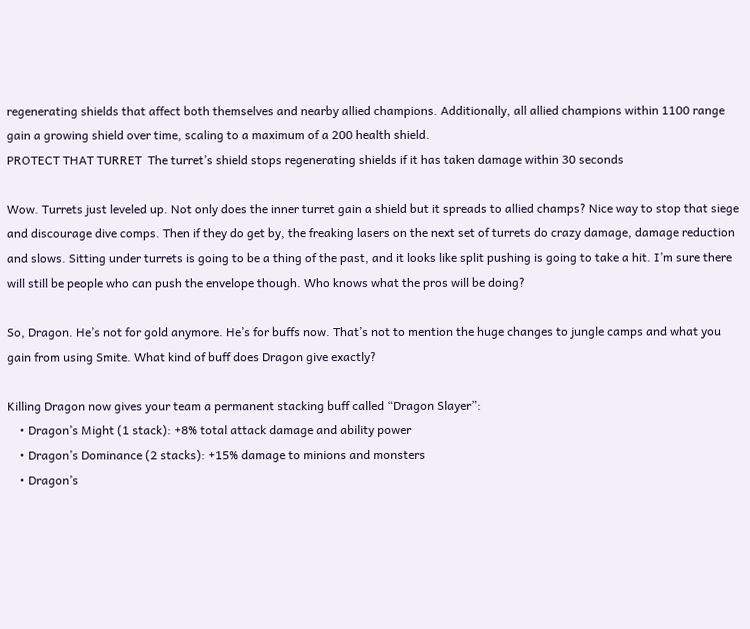regenerating shields that affect both themselves and nearby allied champions. Additionally, all allied champions within 1100 range gain a growing shield over time, scaling to a maximum of a 200 health shield.
PROTECT THAT TURRET  The turret’s shield stops regenerating shields if it has taken damage within 30 seconds

Wow. Turrets just leveled up. Not only does the inner turret gain a shield but it spreads to allied champs? Nice way to stop that siege and discourage dive comps. Then if they do get by, the freaking lasers on the next set of turrets do crazy damage, damage reduction and slows. Sitting under turrets is going to be a thing of the past, and it looks like split pushing is going to take a hit. I’m sure there will still be people who can push the envelope though. Who knows what the pros will be doing?

So, Dragon. He’s not for gold anymore. He’s for buffs now. That’s not to mention the huge changes to jungle camps and what you gain from using Smite. What kind of buff does Dragon give exactly?

Killing Dragon now gives your team a permanent stacking buff called “Dragon Slayer”:
    • Dragon’s Might (1 stack): +8% total attack damage and ability power
    • Dragon’s Dominance (2 stacks): +15% damage to minions and monsters
    • Dragon’s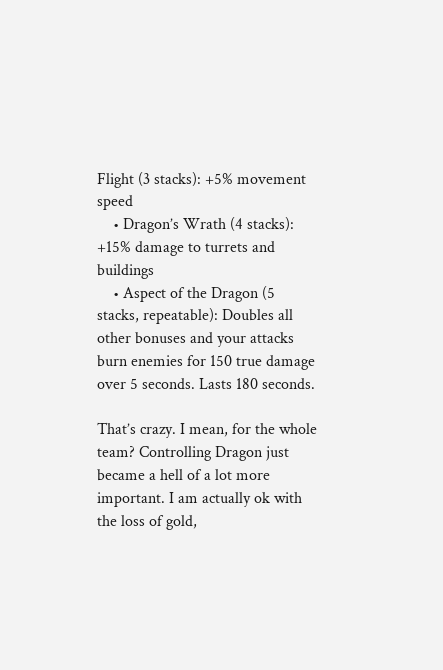Flight (3 stacks): +5% movement speed
    • Dragon’s Wrath (4 stacks): +15% damage to turrets and buildings
    • Aspect of the Dragon (5 stacks, repeatable): Doubles all other bonuses and your attacks burn enemies for 150 true damage over 5 seconds. Lasts 180 seconds.

That’s crazy. I mean, for the whole team? Controlling Dragon just became a hell of a lot more important. I am actually ok with the loss of gold,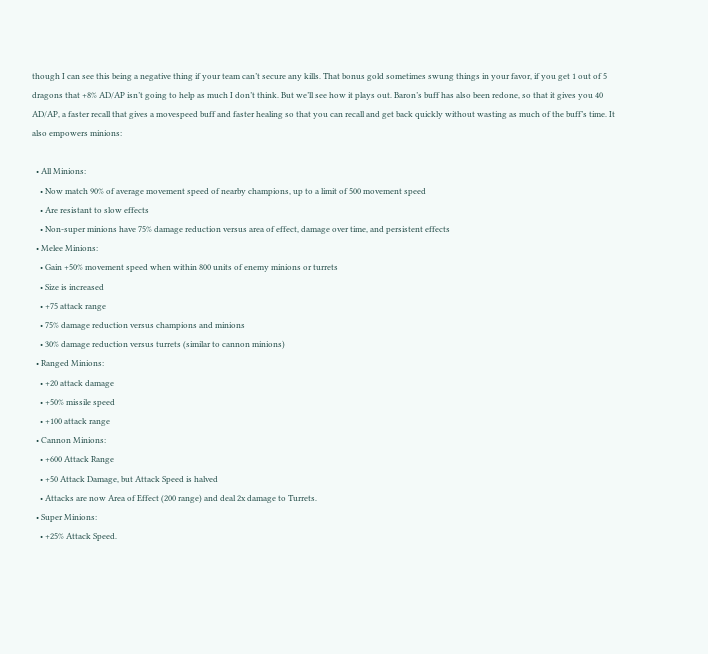though I can see this being a negative thing if your team can’t secure any kills. That bonus gold sometimes swung things in your favor, if you get 1 out of 5 dragons that +8% AD/AP isn’t going to help as much I don’t think. But we’ll see how it plays out. Baron’s buff has also been redone, so that it gives you 40 AD/AP, a faster recall that gives a movespeed buff and faster healing so that you can recall and get back quickly without wasting as much of the buff’s time. It also empowers minions:

  • All Minions:
    • Now match 90% of average movement speed of nearby champions, up to a limit of 500 movement speed
    • Are resistant to slow effects
    • Non-super minions have 75% damage reduction versus area of effect, damage over time, and persistent effects
  • Melee Minions:
    • Gain +50% movement speed when within 800 units of enemy minions or turrets
    • Size is increased
    • +75 attack range
    • 75% damage reduction versus champions and minions
    • 30% damage reduction versus turrets (similar to cannon minions)
  • Ranged Minions:
    • +20 attack damage
    • +50% missile speed
    • +100 attack range
  • Cannon Minions:
    • +600 Attack Range
    • +50 Attack Damage, but Attack Speed is halved
    • Attacks are now Area of Effect (200 range) and deal 2x damage to Turrets.
  • Super Minions:
    • +25% Attack Speed.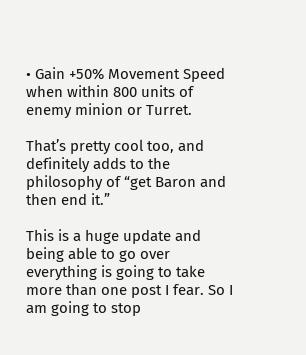• Gain +50% Movement Speed when within 800 units of enemy minion or Turret.

That’s pretty cool too, and definitely adds to the philosophy of “get Baron and then end it.”

This is a huge update and being able to go over everything is going to take more than one post I fear. So I am going to stop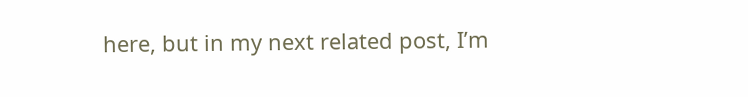here, but in my next related post, I’m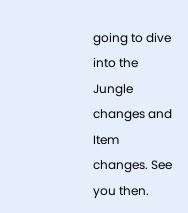going to dive into the Jungle changes and Item changes. See you then.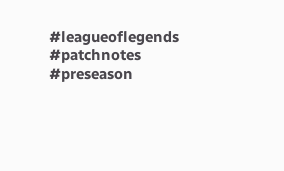#leagueoflegends #patchnotes #preseason